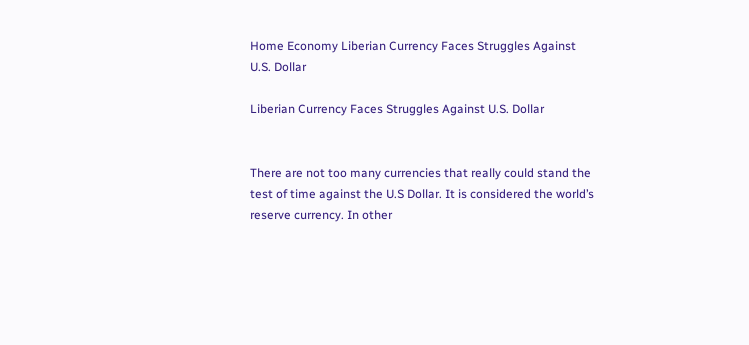Home Economy Liberian Currency Faces Struggles Against U.S. Dollar

Liberian Currency Faces Struggles Against U.S. Dollar


There are not too many currencies that really could stand the test of time against the U.S Dollar. It is considered the world’s reserve currency. In other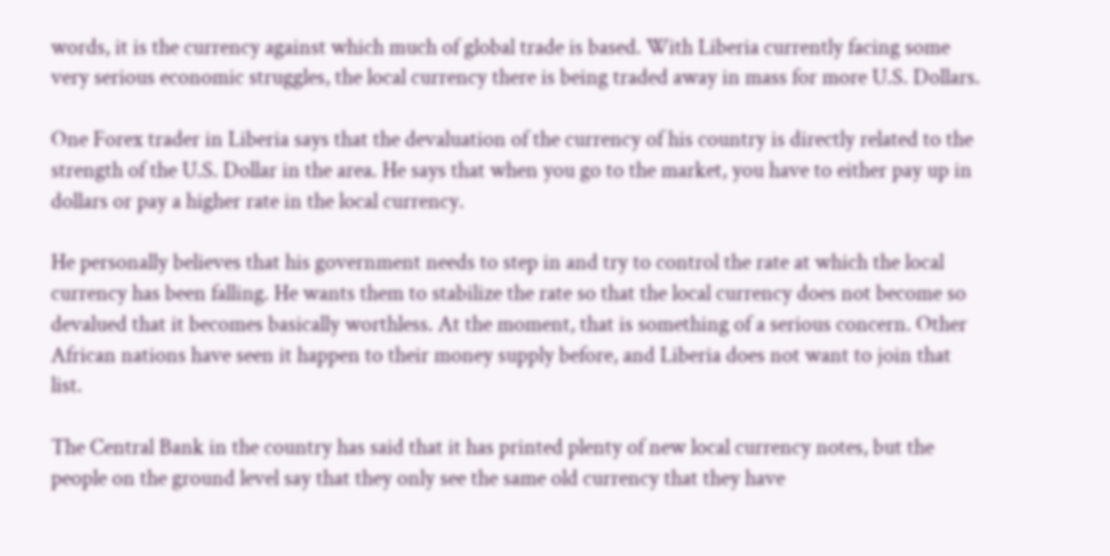words, it is the currency against which much of global trade is based. With Liberia currently facing some very serious economic struggles, the local currency there is being traded away in mass for more U.S. Dollars.

One Forex trader in Liberia says that the devaluation of the currency of his country is directly related to the strength of the U.S. Dollar in the area. He says that when you go to the market, you have to either pay up in dollars or pay a higher rate in the local currency.

He personally believes that his government needs to step in and try to control the rate at which the local currency has been falling. He wants them to stabilize the rate so that the local currency does not become so devalued that it becomes basically worthless. At the moment, that is something of a serious concern. Other African nations have seen it happen to their money supply before, and Liberia does not want to join that list.

The Central Bank in the country has said that it has printed plenty of new local currency notes, but the people on the ground level say that they only see the same old currency that they have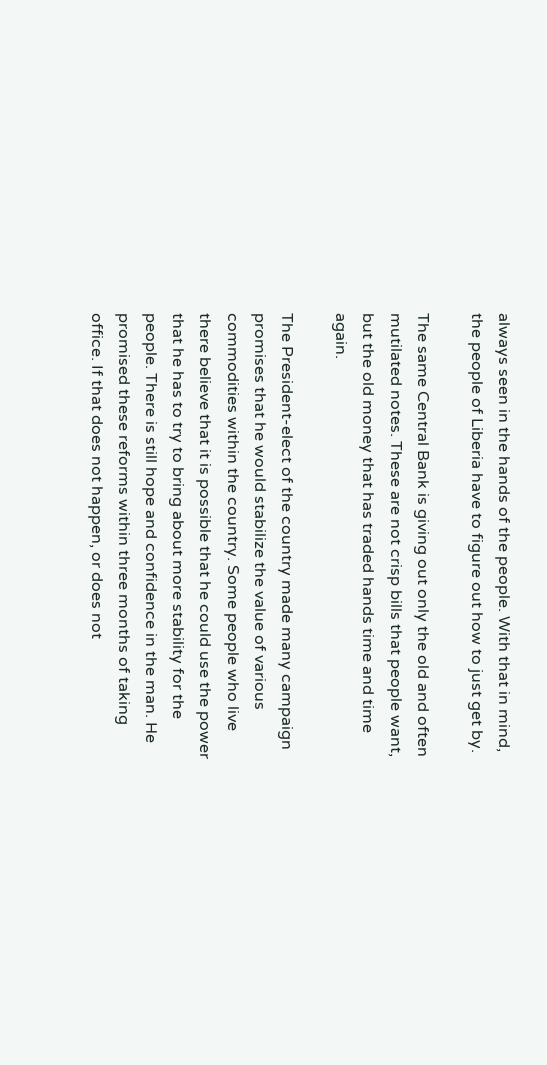always seen in the hands of the people. With that in mind, the people of Liberia have to figure out how to just get by.

The same Central Bank is giving out only the old and often mutilated notes. These are not crisp bills that people want, but the old money that has traded hands time and time again.

The President-elect of the country made many campaign promises that he would stabilize the value of various commodities within the country. Some people who live there believe that it is possible that he could use the power that he has to try to bring about more stability for the people. There is still hope and confidence in the man. He promised these reforms within three months of taking office. If that does not happen, or does not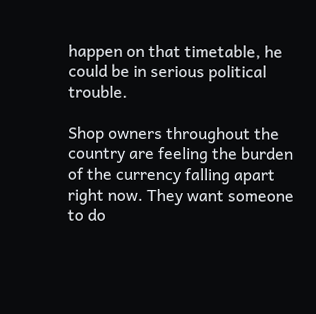happen on that timetable, he could be in serious political trouble.

Shop owners throughout the country are feeling the burden of the currency falling apart right now. They want someone to do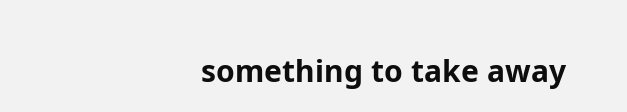something to take away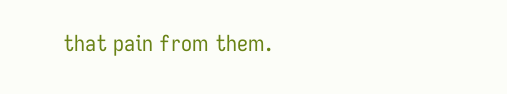that pain from them.